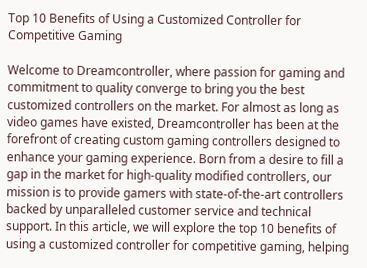Top 10 Benefits of Using a Customized Controller for Competitive Gaming

Welcome to Dreamcontroller, where passion for gaming and commitment to quality converge to bring you the best customized controllers on the market. For almost as long as video games have existed, Dreamcontroller has been at the forefront of creating custom gaming controllers designed to enhance your gaming experience. Born from a desire to fill a gap in the market for high-quality modified controllers, our mission is to provide gamers with state-of-the-art controllers backed by unparalleled customer service and technical support. In this article, we will explore the top 10 benefits of using a customized controller for competitive gaming, helping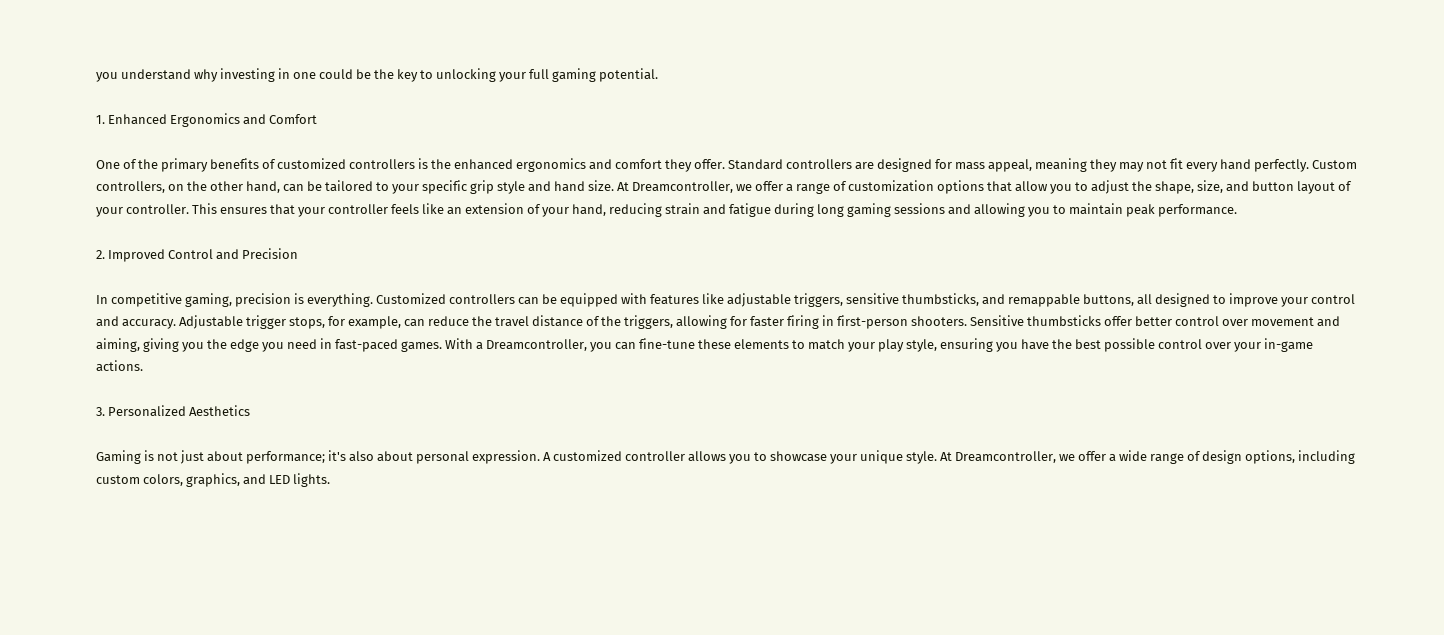you understand why investing in one could be the key to unlocking your full gaming potential.

1. Enhanced Ergonomics and Comfort

One of the primary benefits of customized controllers is the enhanced ergonomics and comfort they offer. Standard controllers are designed for mass appeal, meaning they may not fit every hand perfectly. Custom controllers, on the other hand, can be tailored to your specific grip style and hand size. At Dreamcontroller, we offer a range of customization options that allow you to adjust the shape, size, and button layout of your controller. This ensures that your controller feels like an extension of your hand, reducing strain and fatigue during long gaming sessions and allowing you to maintain peak performance.

2. Improved Control and Precision

In competitive gaming, precision is everything. Customized controllers can be equipped with features like adjustable triggers, sensitive thumbsticks, and remappable buttons, all designed to improve your control and accuracy. Adjustable trigger stops, for example, can reduce the travel distance of the triggers, allowing for faster firing in first-person shooters. Sensitive thumbsticks offer better control over movement and aiming, giving you the edge you need in fast-paced games. With a Dreamcontroller, you can fine-tune these elements to match your play style, ensuring you have the best possible control over your in-game actions.

3. Personalized Aesthetics

Gaming is not just about performance; it's also about personal expression. A customized controller allows you to showcase your unique style. At Dreamcontroller, we offer a wide range of design options, including custom colors, graphics, and LED lights.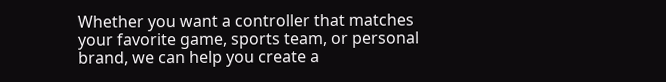Whether you want a controller that matches your favorite game, sports team, or personal brand, we can help you create a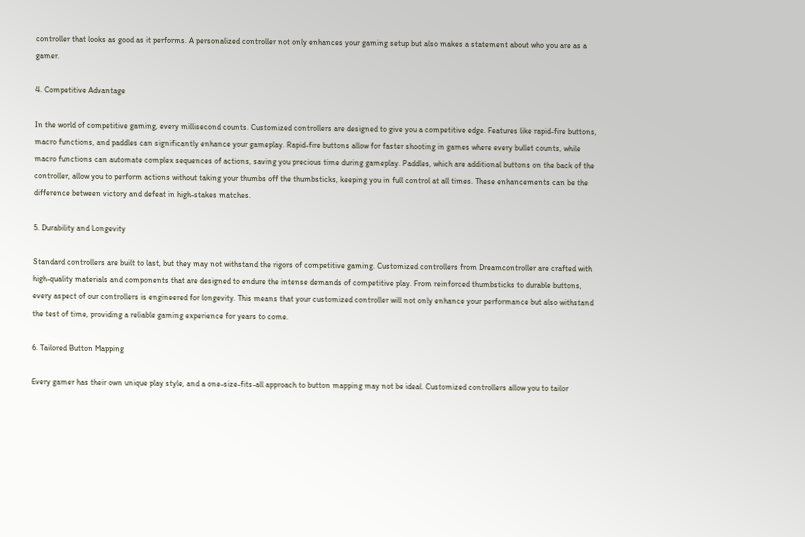controller that looks as good as it performs. A personalized controller not only enhances your gaming setup but also makes a statement about who you are as a gamer.

4. Competitive Advantage

In the world of competitive gaming, every millisecond counts. Customized controllers are designed to give you a competitive edge. Features like rapid-fire buttons, macro functions, and paddles can significantly enhance your gameplay. Rapid-fire buttons allow for faster shooting in games where every bullet counts, while macro functions can automate complex sequences of actions, saving you precious time during gameplay. Paddles, which are additional buttons on the back of the controller, allow you to perform actions without taking your thumbs off the thumbsticks, keeping you in full control at all times. These enhancements can be the difference between victory and defeat in high-stakes matches.

5. Durability and Longevity

Standard controllers are built to last, but they may not withstand the rigors of competitive gaming. Customized controllers from Dreamcontroller are crafted with high-quality materials and components that are designed to endure the intense demands of competitive play. From reinforced thumbsticks to durable buttons, every aspect of our controllers is engineered for longevity. This means that your customized controller will not only enhance your performance but also withstand the test of time, providing a reliable gaming experience for years to come.

6. Tailored Button Mapping

Every gamer has their own unique play style, and a one-size-fits-all approach to button mapping may not be ideal. Customized controllers allow you to tailor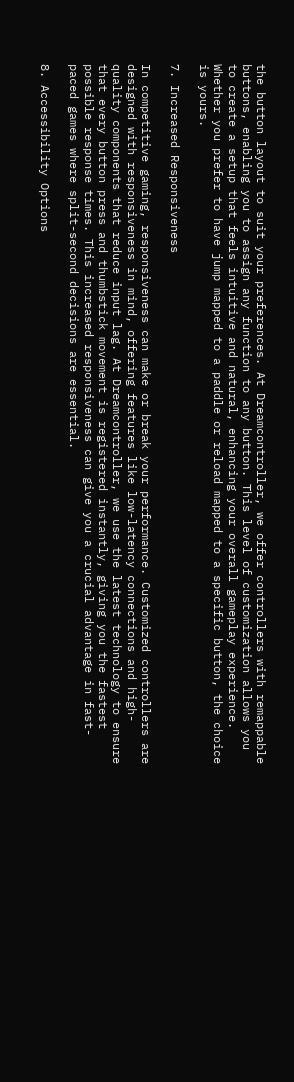the button layout to suit your preferences. At Dreamcontroller, we offer controllers with remappable buttons, enabling you to assign any function to any button. This level of customization allows you to create a setup that feels intuitive and natural, enhancing your overall gameplay experience. Whether you prefer to have jump mapped to a paddle or reload mapped to a specific button, the choice is yours.

7. Increased Responsiveness

In competitive gaming, responsiveness can make or break your performance. Customized controllers are designed with responsiveness in mind, offering features like low-latency connections and high-quality components that reduce input lag. At Dreamcontroller, we use the latest technology to ensure that every button press and thumbstick movement is registered instantly, giving you the fastest possible response times. This increased responsiveness can give you a crucial advantage in fast-paced games where split-second decisions are essential.

8. Accessibility Options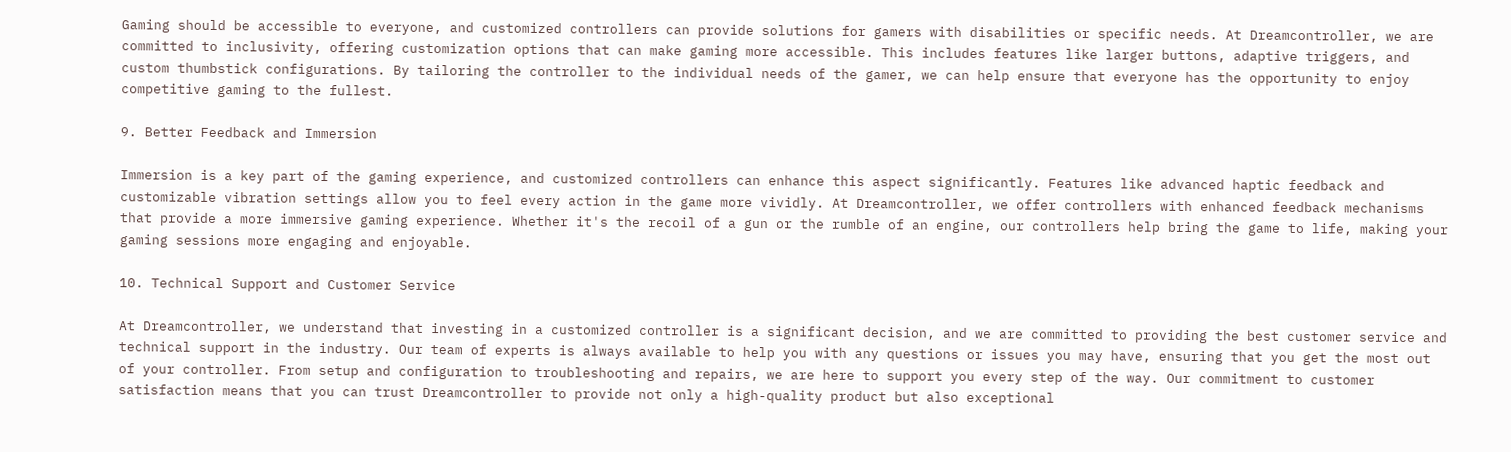Gaming should be accessible to everyone, and customized controllers can provide solutions for gamers with disabilities or specific needs. At Dreamcontroller, we are committed to inclusivity, offering customization options that can make gaming more accessible. This includes features like larger buttons, adaptive triggers, and custom thumbstick configurations. By tailoring the controller to the individual needs of the gamer, we can help ensure that everyone has the opportunity to enjoy competitive gaming to the fullest.

9. Better Feedback and Immersion

Immersion is a key part of the gaming experience, and customized controllers can enhance this aspect significantly. Features like advanced haptic feedback and customizable vibration settings allow you to feel every action in the game more vividly. At Dreamcontroller, we offer controllers with enhanced feedback mechanisms that provide a more immersive gaming experience. Whether it's the recoil of a gun or the rumble of an engine, our controllers help bring the game to life, making your gaming sessions more engaging and enjoyable.

10. Technical Support and Customer Service

At Dreamcontroller, we understand that investing in a customized controller is a significant decision, and we are committed to providing the best customer service and technical support in the industry. Our team of experts is always available to help you with any questions or issues you may have, ensuring that you get the most out of your controller. From setup and configuration to troubleshooting and repairs, we are here to support you every step of the way. Our commitment to customer satisfaction means that you can trust Dreamcontroller to provide not only a high-quality product but also exceptional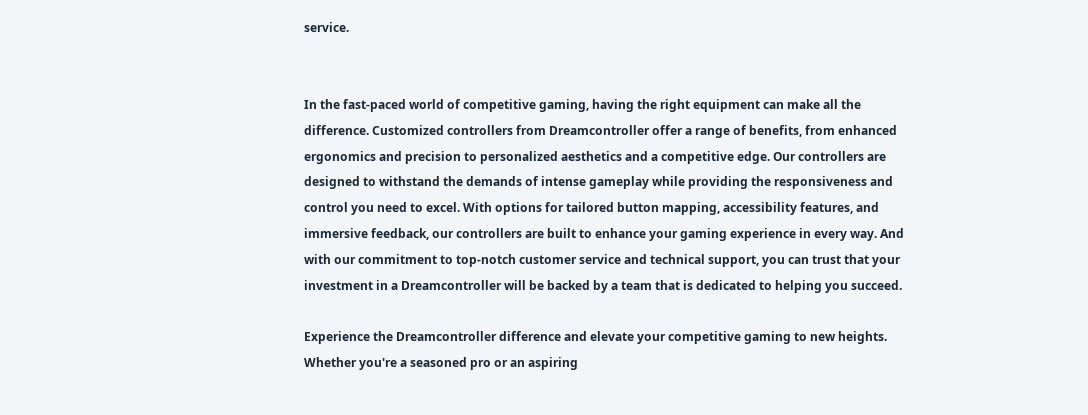service.


In the fast-paced world of competitive gaming, having the right equipment can make all the difference. Customized controllers from Dreamcontroller offer a range of benefits, from enhanced ergonomics and precision to personalized aesthetics and a competitive edge. Our controllers are designed to withstand the demands of intense gameplay while providing the responsiveness and control you need to excel. With options for tailored button mapping, accessibility features, and immersive feedback, our controllers are built to enhance your gaming experience in every way. And with our commitment to top-notch customer service and technical support, you can trust that your investment in a Dreamcontroller will be backed by a team that is dedicated to helping you succeed.

Experience the Dreamcontroller difference and elevate your competitive gaming to new heights. Whether you're a seasoned pro or an aspiring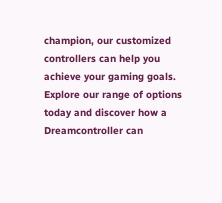champion, our customized controllers can help you achieve your gaming goals. Explore our range of options today and discover how a Dreamcontroller can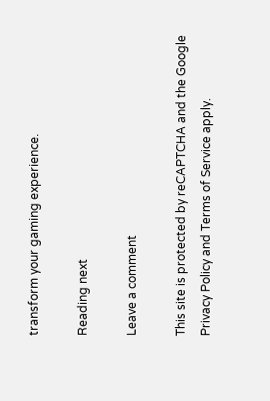transform your gaming experience.

Reading next

Leave a comment

This site is protected by reCAPTCHA and the Google Privacy Policy and Terms of Service apply.